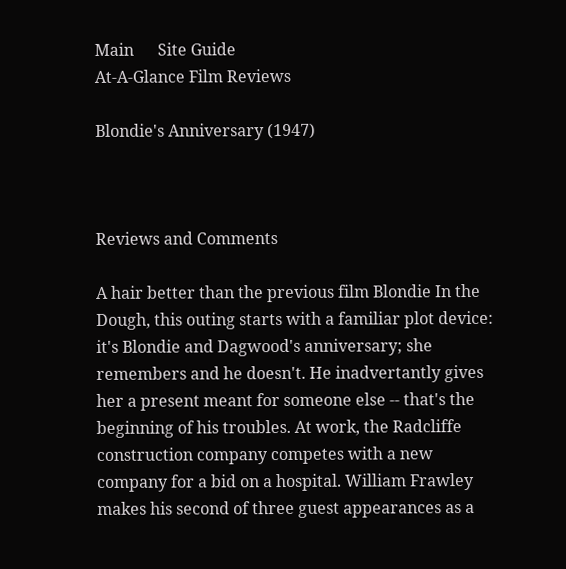Main      Site Guide
At-A-Glance Film Reviews

Blondie's Anniversary (1947)



Reviews and Comments

A hair better than the previous film Blondie In the Dough, this outing starts with a familiar plot device: it's Blondie and Dagwood's anniversary; she remembers and he doesn't. He inadvertantly gives her a present meant for someone else -- that's the beginning of his troubles. At work, the Radcliffe construction company competes with a new company for a bid on a hospital. William Frawley makes his second of three guest appearances as a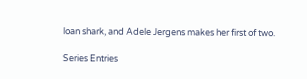loan shark, and Adele Jergens makes her first of two.

Series Entries